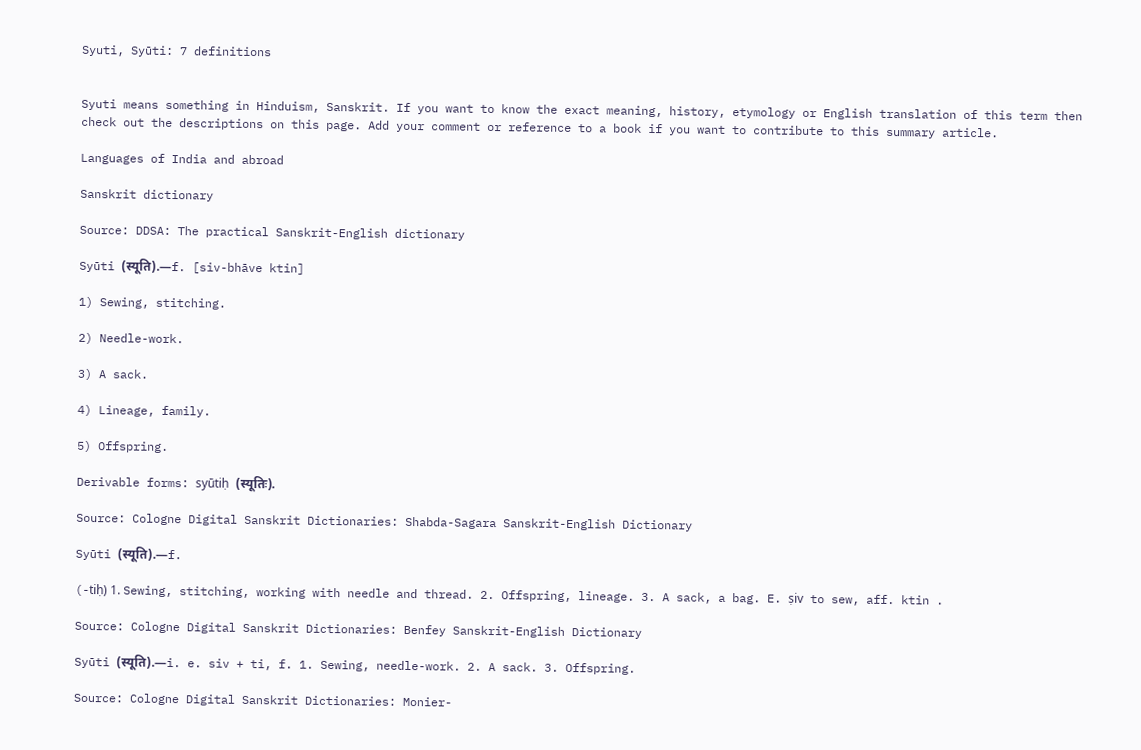Syuti, Syūti: 7 definitions


Syuti means something in Hinduism, Sanskrit. If you want to know the exact meaning, history, etymology or English translation of this term then check out the descriptions on this page. Add your comment or reference to a book if you want to contribute to this summary article.

Languages of India and abroad

Sanskrit dictionary

Source: DDSA: The practical Sanskrit-English dictionary

Syūti (स्यूति).—f. [siv-bhāve ktin]

1) Sewing, stitching.

2) Needle-work.

3) A sack.

4) Lineage, family.

5) Offspring.

Derivable forms: syūtiḥ (स्यूतिः).

Source: Cologne Digital Sanskrit Dictionaries: Shabda-Sagara Sanskrit-English Dictionary

Syūti (स्यूति).—f.

(-tiḥ) 1. Sewing, stitching, working with needle and thread. 2. Offspring, lineage. 3. A sack, a bag. E. ṣiv to sew, aff. ktin .

Source: Cologne Digital Sanskrit Dictionaries: Benfey Sanskrit-English Dictionary

Syūti (स्यूति).—i. e. siv + ti, f. 1. Sewing, needle-work. 2. A sack. 3. Offspring.

Source: Cologne Digital Sanskrit Dictionaries: Monier-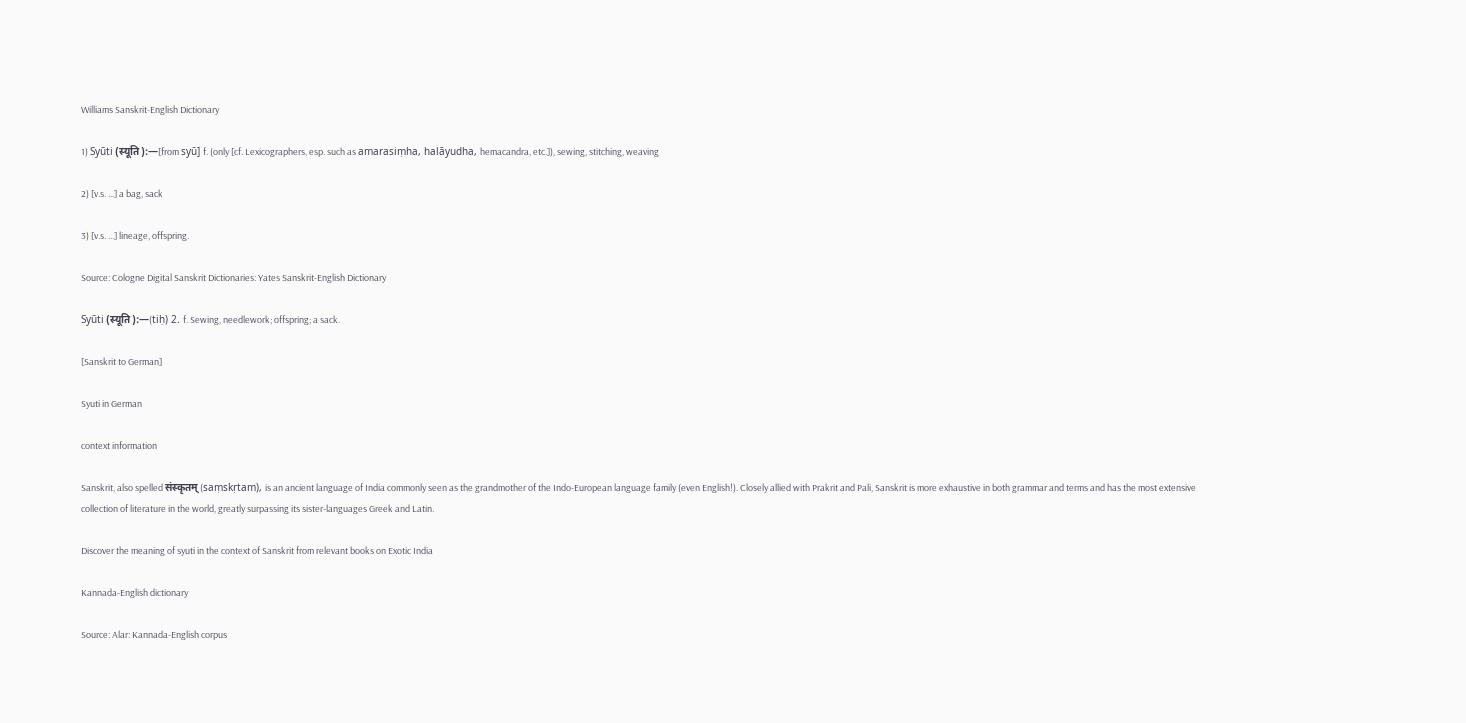Williams Sanskrit-English Dictionary

1) Syūti (स्यूति):—[from syū] f. (only [cf. Lexicographers, esp. such as amarasiṃha, halāyudha, hemacandra, etc.]), sewing, stitching, weaving

2) [v.s. ...] a bag, sack

3) [v.s. ...] lineage, offspring.

Source: Cologne Digital Sanskrit Dictionaries: Yates Sanskrit-English Dictionary

Syūti (स्यूति):—(tiḥ) 2. f. Sewing, needlework; offspring; a sack.

[Sanskrit to German]

Syuti in German

context information

Sanskrit, also spelled संस्कृतम् (saṃskṛtam), is an ancient language of India commonly seen as the grandmother of the Indo-European language family (even English!). Closely allied with Prakrit and Pali, Sanskrit is more exhaustive in both grammar and terms and has the most extensive collection of literature in the world, greatly surpassing its sister-languages Greek and Latin.

Discover the meaning of syuti in the context of Sanskrit from relevant books on Exotic India

Kannada-English dictionary

Source: Alar: Kannada-English corpus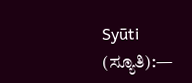Syūti (ಸ್ಯೂತಿ):—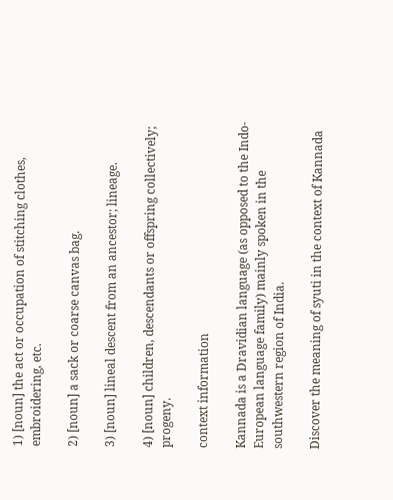1) [noun] the act or occupation of stitching clothes, embroidering, etc.

2) [noun] a sack or coarse canvas bag.

3) [noun] lineal descent from an ancestor; lineage.

4) [noun] children, descendants or offspring collectively; progeny.

context information

Kannada is a Dravidian language (as opposed to the Indo-European language family) mainly spoken in the southwestern region of India.

Discover the meaning of syuti in the context of Kannada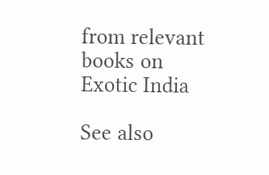from relevant books on Exotic India

See also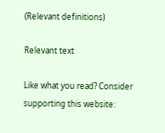(Relevant definitions)

Relevant text

Like what you read? Consider supporting this website: